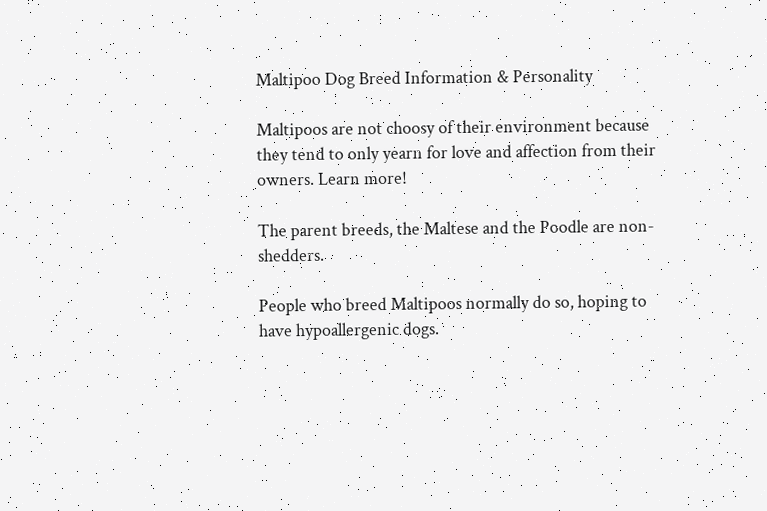Maltipoo Dog Breed Information & Personality

Maltipoos are not choosy of their environment because they tend to only yearn for love and affection from their owners. Learn more!

The parent breeds, the Maltese and the Poodle are non-shedders.

People who breed Maltipoos normally do so, hoping to have hypoallergenic dogs.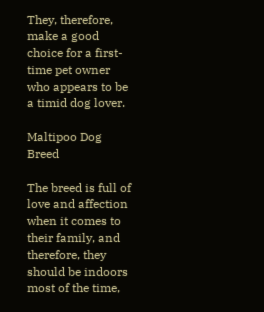They, therefore, make a good choice for a first-time pet owner who appears to be a timid dog lover.

Maltipoo Dog Breed

The breed is full of love and affection when it comes to their family, and therefore, they should be indoors most of the time,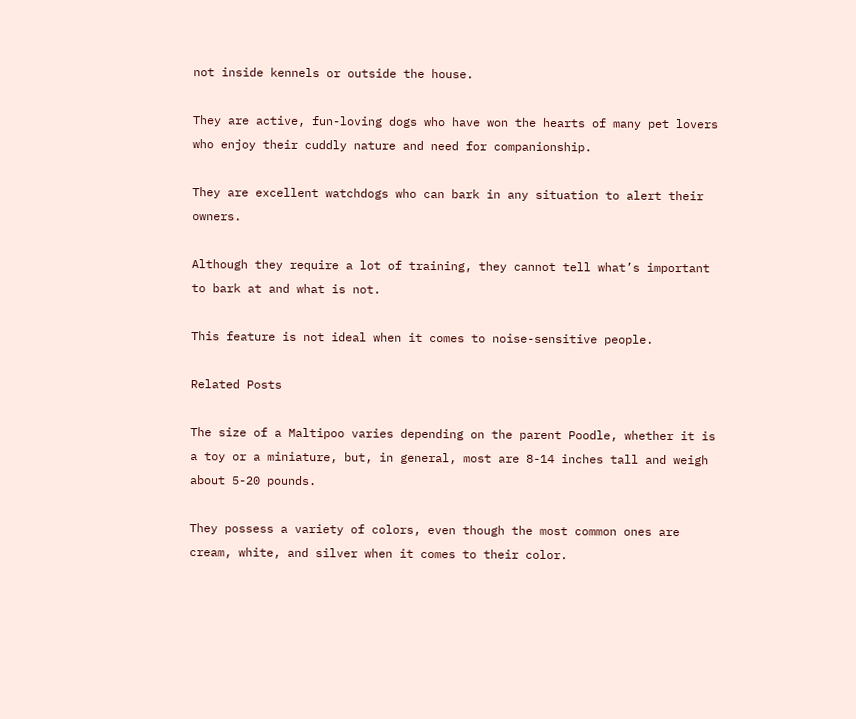not inside kennels or outside the house.

They are active, fun-loving dogs who have won the hearts of many pet lovers who enjoy their cuddly nature and need for companionship.

They are excellent watchdogs who can bark in any situation to alert their owners.

Although they require a lot of training, they cannot tell what’s important to bark at and what is not.

This feature is not ideal when it comes to noise-sensitive people.

Related Posts

The size of a Maltipoo varies depending on the parent Poodle, whether it is a toy or a miniature, but, in general, most are 8-14 inches tall and weigh about 5-20 pounds.

They possess a variety of colors, even though the most common ones are cream, white, and silver when it comes to their color.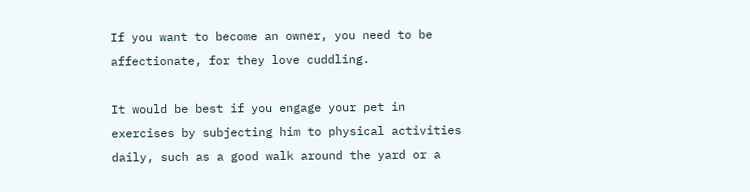If you want to become an owner, you need to be affectionate, for they love cuddling.

It would be best if you engage your pet in exercises by subjecting him to physical activities daily, such as a good walk around the yard or a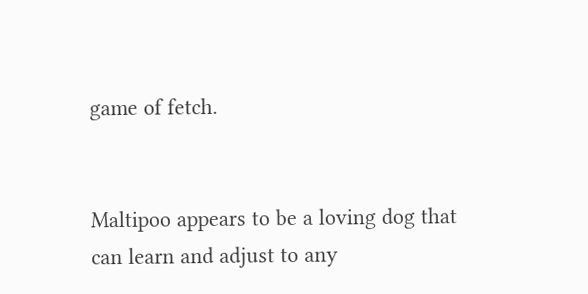game of fetch.


Maltipoo appears to be a loving dog that can learn and adjust to any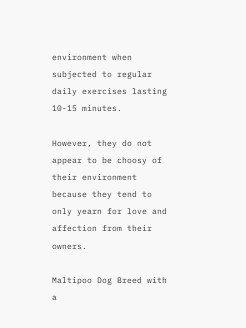environment when subjected to regular daily exercises lasting 10-15 minutes.

However, they do not appear to be choosy of their environment because they tend to only yearn for love and affection from their owners.

Maltipoo Dog Breed with a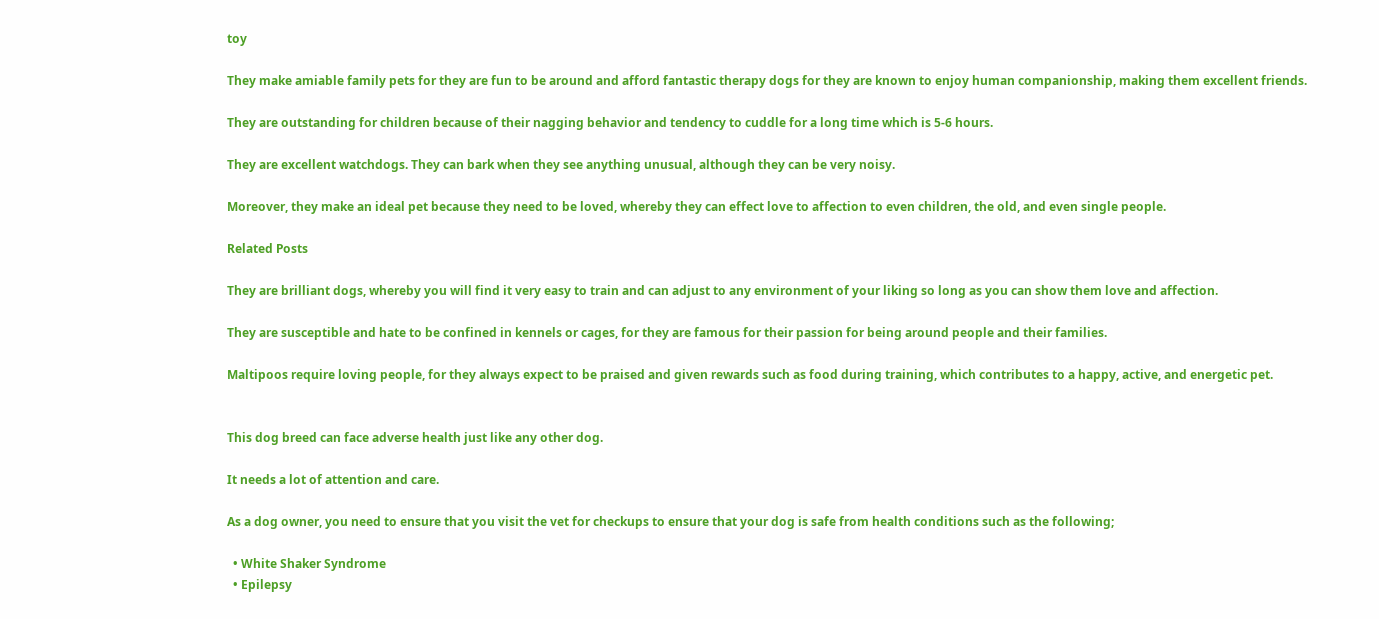toy

They make amiable family pets for they are fun to be around and afford fantastic therapy dogs for they are known to enjoy human companionship, making them excellent friends.

They are outstanding for children because of their nagging behavior and tendency to cuddle for a long time which is 5-6 hours.

They are excellent watchdogs. They can bark when they see anything unusual, although they can be very noisy.

Moreover, they make an ideal pet because they need to be loved, whereby they can effect love to affection to even children, the old, and even single people.

Related Posts

They are brilliant dogs, whereby you will find it very easy to train and can adjust to any environment of your liking so long as you can show them love and affection.

They are susceptible and hate to be confined in kennels or cages, for they are famous for their passion for being around people and their families.

Maltipoos require loving people, for they always expect to be praised and given rewards such as food during training, which contributes to a happy, active, and energetic pet.


This dog breed can face adverse health just like any other dog.

It needs a lot of attention and care.

As a dog owner, you need to ensure that you visit the vet for checkups to ensure that your dog is safe from health conditions such as the following;

  • White Shaker Syndrome
  • Epilepsy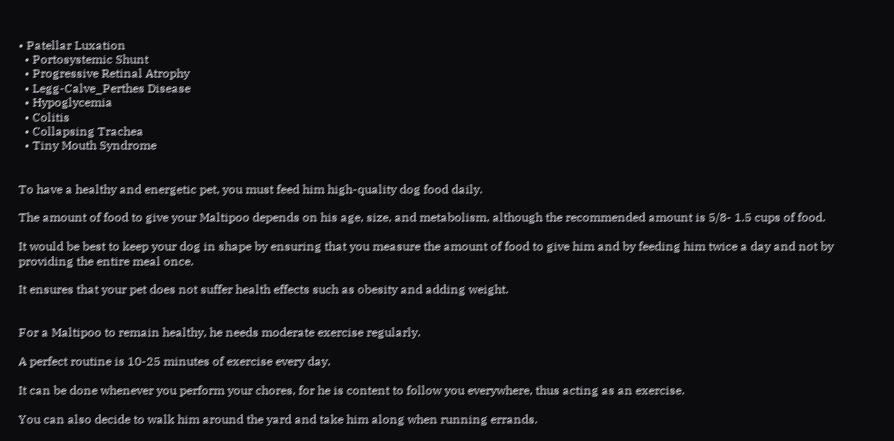• Patellar Luxation
  • Portosystemic Shunt
  • Progressive Retinal Atrophy
  • Legg-Calve_Perthes Disease
  • Hypoglycemia
  • Colitis
  • Collapsing Trachea
  • Tiny Mouth Syndrome


To have a healthy and energetic pet, you must feed him high-quality dog food daily.

The amount of food to give your Maltipoo depends on his age, size, and metabolism, although the recommended amount is 5/8- 1.5 cups of food.

It would be best to keep your dog in shape by ensuring that you measure the amount of food to give him and by feeding him twice a day and not by providing the entire meal once.

It ensures that your pet does not suffer health effects such as obesity and adding weight.


For a Maltipoo to remain healthy, he needs moderate exercise regularly.

A perfect routine is 10-25 minutes of exercise every day.

It can be done whenever you perform your chores, for he is content to follow you everywhere, thus acting as an exercise.

You can also decide to walk him around the yard and take him along when running errands.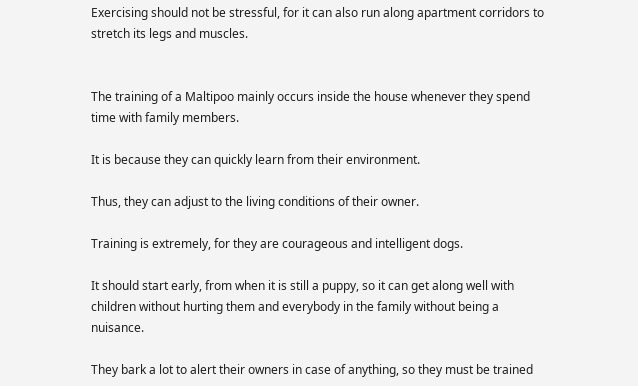Exercising should not be stressful, for it can also run along apartment corridors to stretch its legs and muscles.


The training of a Maltipoo mainly occurs inside the house whenever they spend time with family members.

It is because they can quickly learn from their environment.

Thus, they can adjust to the living conditions of their owner.

Training is extremely, for they are courageous and intelligent dogs.

It should start early, from when it is still a puppy, so it can get along well with children without hurting them and everybody in the family without being a nuisance.

They bark a lot to alert their owners in case of anything, so they must be trained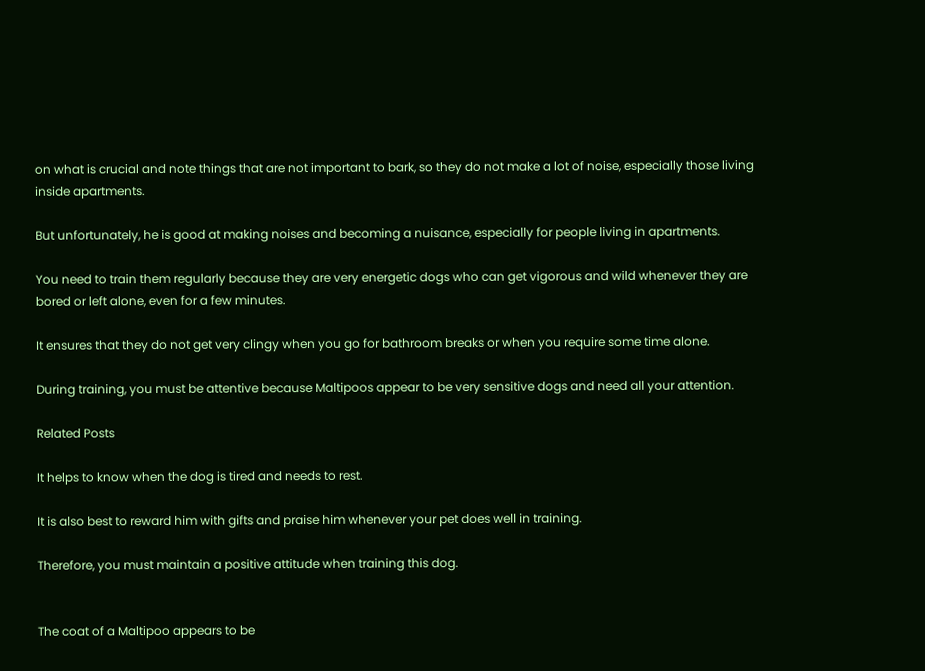on what is crucial and note things that are not important to bark, so they do not make a lot of noise, especially those living inside apartments.

But unfortunately, he is good at making noises and becoming a nuisance, especially for people living in apartments.

You need to train them regularly because they are very energetic dogs who can get vigorous and wild whenever they are bored or left alone, even for a few minutes.

It ensures that they do not get very clingy when you go for bathroom breaks or when you require some time alone.

During training, you must be attentive because Maltipoos appear to be very sensitive dogs and need all your attention.

Related Posts

It helps to know when the dog is tired and needs to rest.

It is also best to reward him with gifts and praise him whenever your pet does well in training.

Therefore, you must maintain a positive attitude when training this dog.


The coat of a Maltipoo appears to be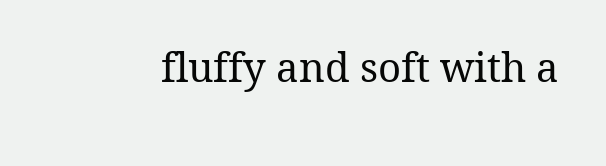fluffy and soft with a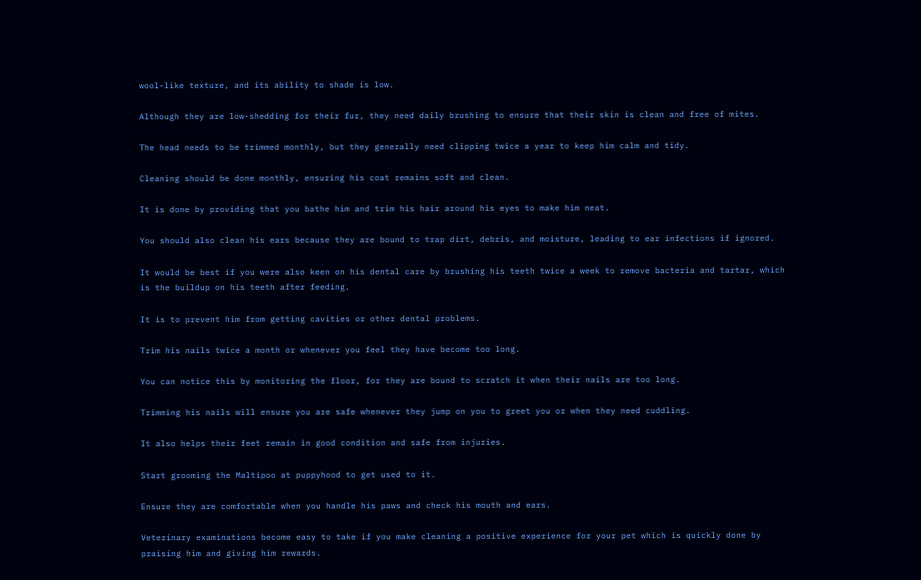wool-like texture, and its ability to shade is low.

Although they are low-shedding for their fur, they need daily brushing to ensure that their skin is clean and free of mites.

The head needs to be trimmed monthly, but they generally need clipping twice a year to keep him calm and tidy.

Cleaning should be done monthly, ensuring his coat remains soft and clean.

It is done by providing that you bathe him and trim his hair around his eyes to make him neat.

You should also clean his ears because they are bound to trap dirt, debris, and moisture, leading to ear infections if ignored.

It would be best if you were also keen on his dental care by brushing his teeth twice a week to remove bacteria and tartar, which is the buildup on his teeth after feeding.

It is to prevent him from getting cavities or other dental problems.

Trim his nails twice a month or whenever you feel they have become too long.

You can notice this by monitoring the floor, for they are bound to scratch it when their nails are too long.

Trimming his nails will ensure you are safe whenever they jump on you to greet you or when they need cuddling.

It also helps their feet remain in good condition and safe from injuries.

Start grooming the Maltipoo at puppyhood to get used to it.

Ensure they are comfortable when you handle his paws and check his mouth and ears.

Veterinary examinations become easy to take if you make cleaning a positive experience for your pet which is quickly done by praising him and giving him rewards.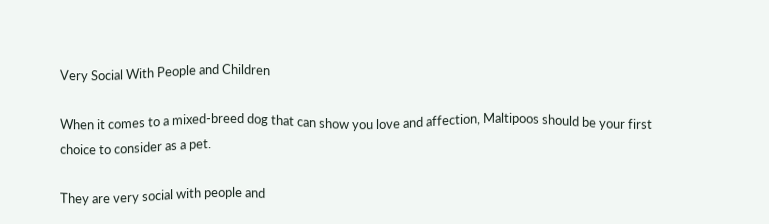Very Social With People and Children

When it comes to a mixed-breed dog that can show you love and affection, Maltipoos should be your first choice to consider as a pet.

They are very social with people and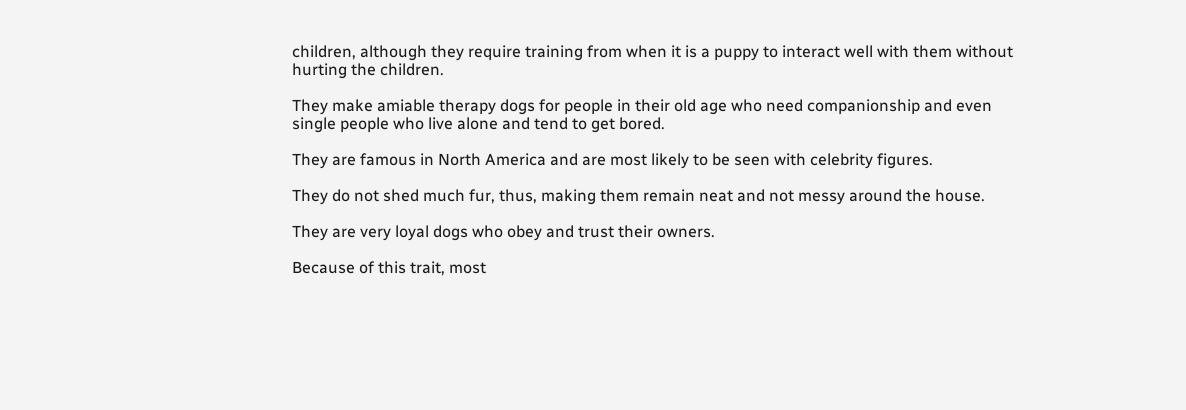children, although they require training from when it is a puppy to interact well with them without hurting the children.

They make amiable therapy dogs for people in their old age who need companionship and even single people who live alone and tend to get bored.

They are famous in North America and are most likely to be seen with celebrity figures.

They do not shed much fur, thus, making them remain neat and not messy around the house.

They are very loyal dogs who obey and trust their owners.

Because of this trait, most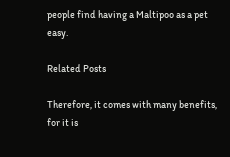people find having a Maltipoo as a pet easy.

Related Posts

Therefore, it comes with many benefits, for it is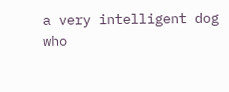a very intelligent dog who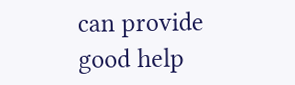can provide good help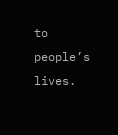to people’s lives.